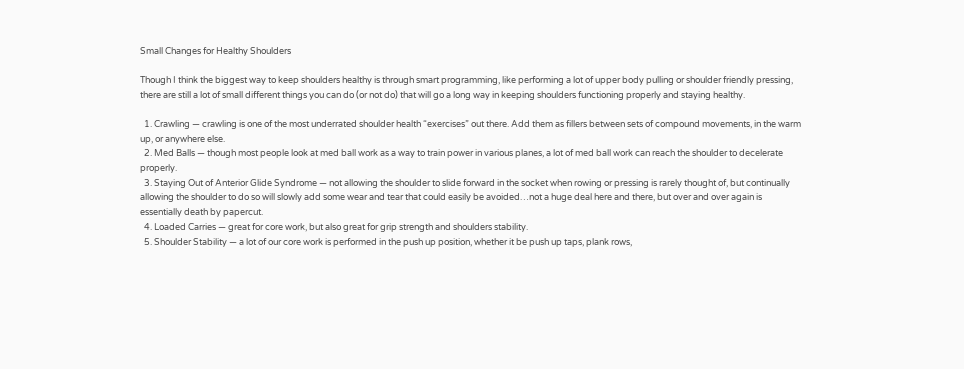Small Changes for Healthy Shoulders

Though I think the biggest way to keep shoulders healthy is through smart programming, like performing a lot of upper body pulling or shoulder friendly pressing, there are still a lot of small different things you can do (or not do) that will go a long way in keeping shoulders functioning properly and staying healthy.

  1. Crawling — crawling is one of the most underrated shoulder health “exercises” out there. Add them as fillers between sets of compound movements, in the warm up, or anywhere else.
  2. Med Balls — though most people look at med ball work as a way to train power in various planes, a lot of med ball work can reach the shoulder to decelerate properly.
  3. Staying Out of Anterior Glide Syndrome — not allowing the shoulder to slide forward in the socket when rowing or pressing is rarely thought of, but continually allowing the shoulder to do so will slowly add some wear and tear that could easily be avoided…not a huge deal here and there, but over and over again is essentially death by papercut.
  4. Loaded Carries — great for core work, but also great for grip strength and shoulders stability.
  5. Shoulder Stability — a lot of our core work is performed in the push up position, whether it be push up taps, plank rows,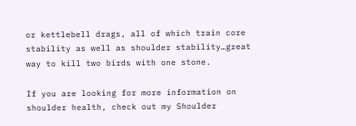or kettlebell drags, all of which train core stability as well as shoulder stability…great way to kill two birds with one stone.

If you are looking for more information on shoulder health, check out my Shoulder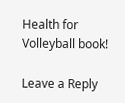Health for Volleyball book!

Leave a Reply